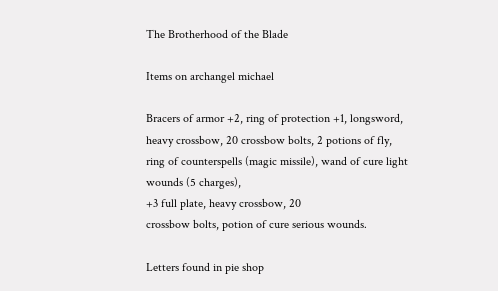The Brotherhood of the Blade

Items on archangel michael

Bracers of armor +2, ring of protection +1, longsword,
heavy crossbow, 20 crossbow bolts, 2 potions of fly,
ring of counterspells (magic missile), wand of cure light wounds (5 charges),
+3 full plate, heavy crossbow, 20
crossbow bolts, potion of cure serious wounds.

Letters found in pie shop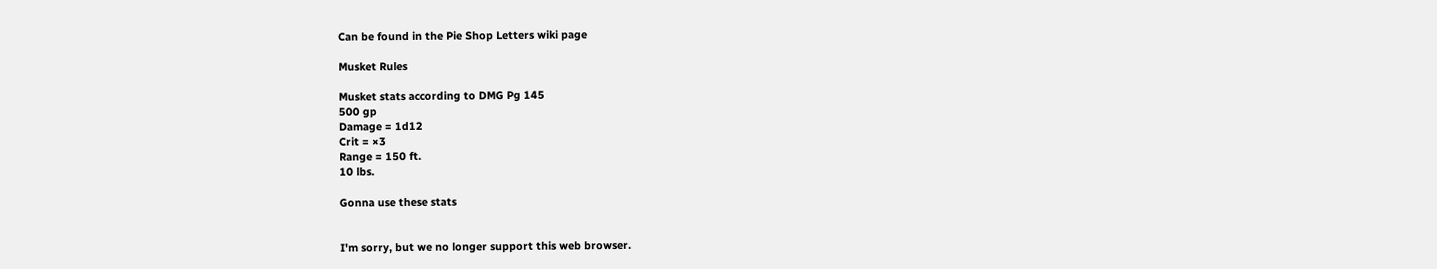Can be found in the Pie Shop Letters wiki page

Musket Rules

Musket stats according to DMG Pg 145
500 gp
Damage = 1d12
Crit = ×3
Range = 150 ft.
10 lbs.

Gonna use these stats


I'm sorry, but we no longer support this web browser.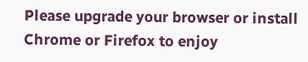Please upgrade your browser or install Chrome or Firefox to enjoy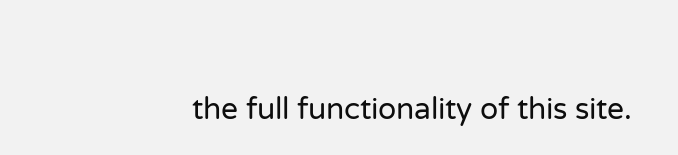the full functionality of this site.